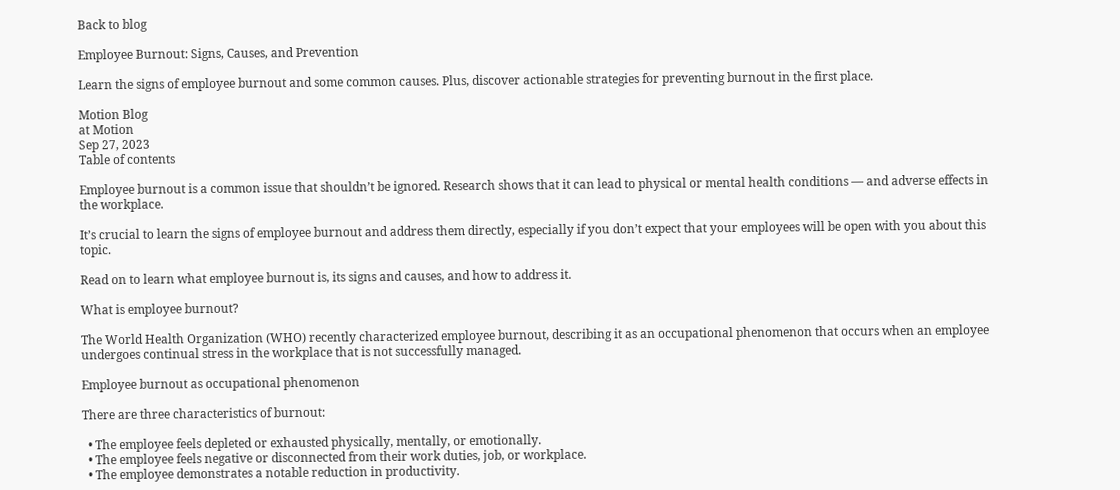Back to blog

Employee Burnout: Signs, Causes, and Prevention

Learn the signs of employee burnout and some common causes. Plus, discover actionable strategies for preventing burnout in the first place.

Motion Blog
at Motion
Sep 27, 2023
Table of contents

Employee burnout is a common issue that shouldn’t be ignored. Research shows that it can lead to physical or mental health conditions — and adverse effects in the workplace.

It’s crucial to learn the signs of employee burnout and address them directly, especially if you don’t expect that your employees will be open with you about this topic.

Read on to learn what employee burnout is, its signs and causes, and how to address it.

What is employee burnout?

The World Health Organization (WHO) recently characterized employee burnout, describing it as an occupational phenomenon that occurs when an employee undergoes continual stress in the workplace that is not successfully managed.

Employee burnout as occupational phenomenon

There are three characteristics of burnout:

  • The employee feels depleted or exhausted physically, mentally, or emotionally.
  • The employee feels negative or disconnected from their work duties, job, or workplace.
  • The employee demonstrates a notable reduction in productivity.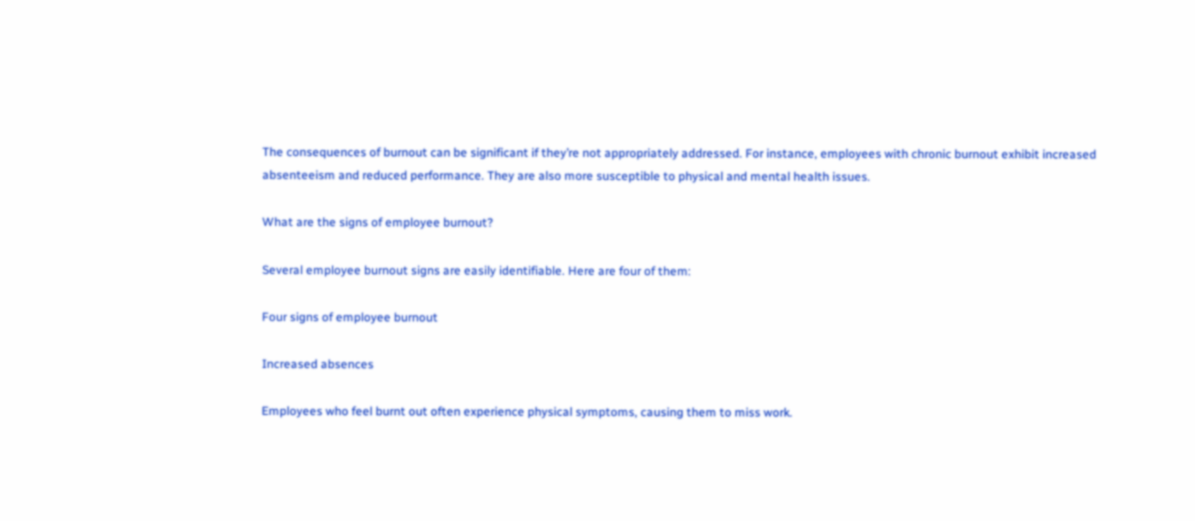The consequences of burnout can be significant if they’re not appropriately addressed. For instance, employees with chronic burnout exhibit increased absenteeism and reduced performance. They are also more susceptible to physical and mental health issues.

What are the signs of employee burnout?

Several employee burnout signs are easily identifiable. Here are four of them:

Four signs of employee burnout

Increased absences

Employees who feel burnt out often experience physical symptoms, causing them to miss work.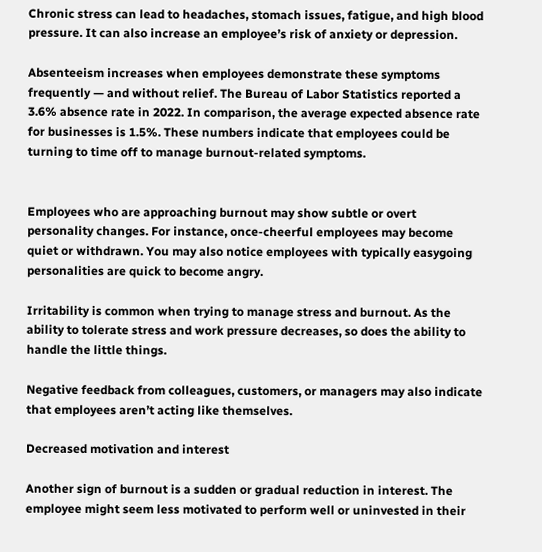Chronic stress can lead to headaches, stomach issues, fatigue, and high blood pressure. It can also increase an employee’s risk of anxiety or depression.

Absenteeism increases when employees demonstrate these symptoms frequently — and without relief. The Bureau of Labor Statistics reported a 3.6% absence rate in 2022. In comparison, the average expected absence rate for businesses is 1.5%. These numbers indicate that employees could be turning to time off to manage burnout-related symptoms.


Employees who are approaching burnout may show subtle or overt personality changes. For instance, once-cheerful employees may become quiet or withdrawn. You may also notice employees with typically easygoing personalities are quick to become angry.

Irritability is common when trying to manage stress and burnout. As the ability to tolerate stress and work pressure decreases, so does the ability to handle the little things.

Negative feedback from colleagues, customers, or managers may also indicate that employees aren’t acting like themselves.

Decreased motivation and interest

Another sign of burnout is a sudden or gradual reduction in interest. The employee might seem less motivated to perform well or uninvested in their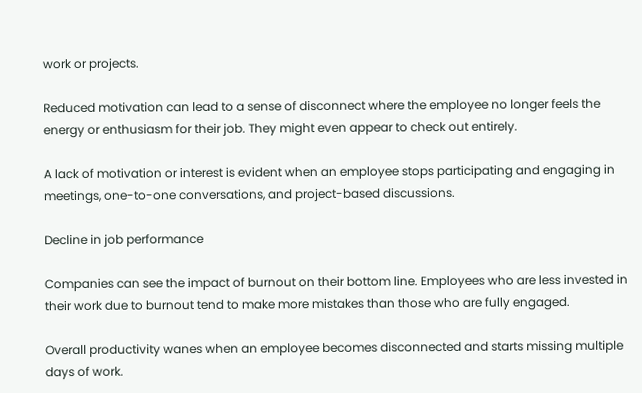work or projects.

Reduced motivation can lead to a sense of disconnect where the employee no longer feels the energy or enthusiasm for their job. They might even appear to check out entirely.

A lack of motivation or interest is evident when an employee stops participating and engaging in meetings, one-to-one conversations, and project-based discussions.

Decline in job performance

Companies can see the impact of burnout on their bottom line. Employees who are less invested in their work due to burnout tend to make more mistakes than those who are fully engaged.

Overall productivity wanes when an employee becomes disconnected and starts missing multiple days of work.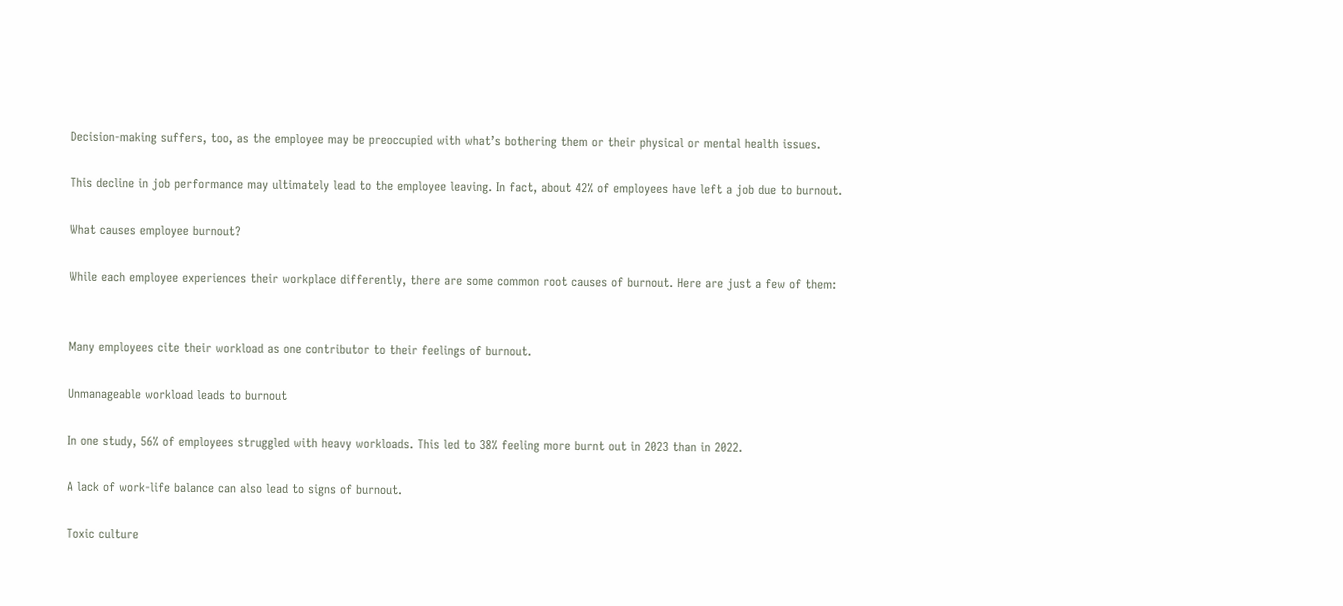Decision-making suffers, too, as the employee may be preoccupied with what’s bothering them or their physical or mental health issues.

This decline in job performance may ultimately lead to the employee leaving. In fact, about 42% of employees have left a job due to burnout.

What causes employee burnout?

While each employee experiences their workplace differently, there are some common root causes of burnout. Here are just a few of them:


Many employees cite their workload as one contributor to their feelings of burnout.

Unmanageable workload leads to burnout

In one study, 56% of employees struggled with heavy workloads. This led to 38% feeling more burnt out in 2023 than in 2022.

A lack of work-life balance can also lead to signs of burnout.

Toxic culture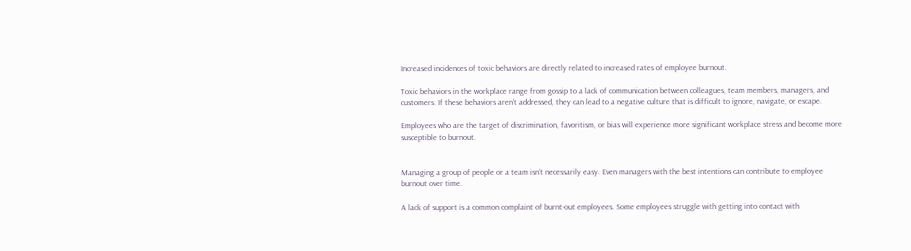Increased incidences of toxic behaviors are directly related to increased rates of employee burnout.

Toxic behaviors in the workplace range from gossip to a lack of communication between colleagues, team members, managers, and customers. If these behaviors aren’t addressed, they can lead to a negative culture that is difficult to ignore, navigate, or escape.

Employees who are the target of discrimination, favoritism, or bias will experience more significant workplace stress and become more susceptible to burnout.


Managing a group of people or a team isn’t necessarily easy. Even managers with the best intentions can contribute to employee burnout over time.

A lack of support is a common complaint of burnt-out employees. Some employees struggle with getting into contact with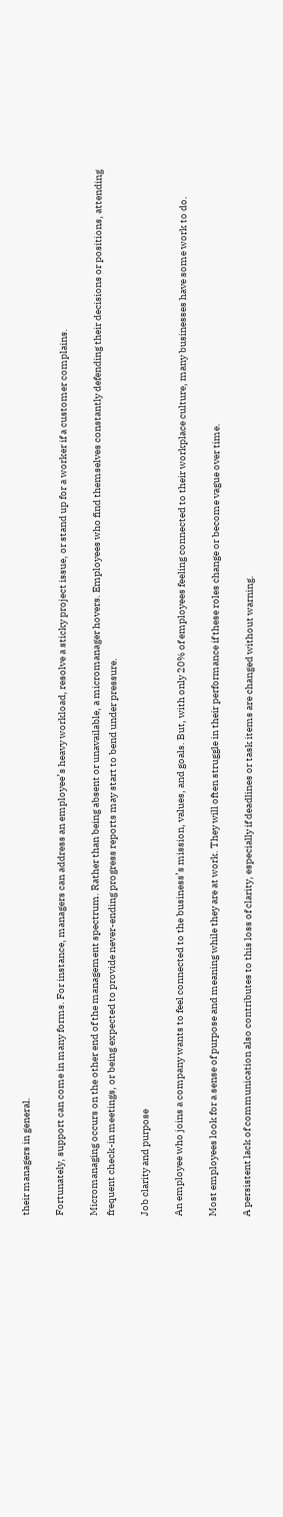their managers in general.

Fortunately, support can come in many forms. For instance, managers can address an employee’s heavy workload, resolve a sticky project issue, or stand up for a worker if a customer complains.

Micromanaging occurs on the other end of the management spectrum. Rather than being absent or unavailable, a micromanager hovers. Employees who find themselves constantly defending their decisions or positions, attending frequent check-in meetings, or being expected to provide never-ending progress reports may start to bend under pressure.

Job clarity and purpose

An employee who joins a company wants to feel connected to the business’s mission, values, and goals. But, with only 20% of employees feeling connected to their workplace culture, many businesses have some work to do.

Most employees look for a sense of purpose and meaning while they are at work. They will often struggle in their performance if these roles change or become vague over time.

A persistent lack of communication also contributes to this loss of clarity, especially if deadlines or task items are changed without warning.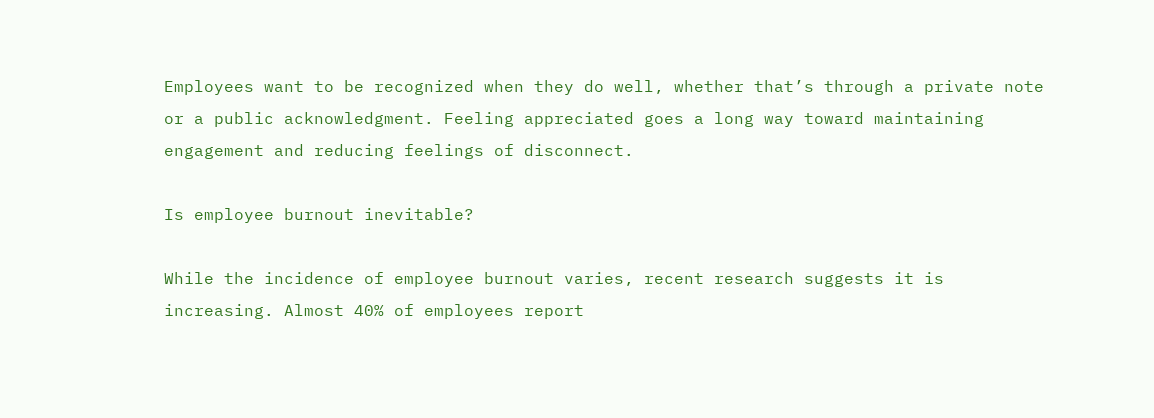Employees want to be recognized when they do well, whether that’s through a private note or a public acknowledgment. Feeling appreciated goes a long way toward maintaining engagement and reducing feelings of disconnect.

Is employee burnout inevitable?

While the incidence of employee burnout varies, recent research suggests it is increasing. Almost 40% of employees report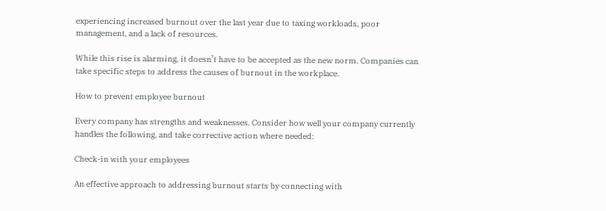experiencing increased burnout over the last year due to taxing workloads, poor management, and a lack of resources.

While this rise is alarming, it doesn’t have to be accepted as the new norm. Companies can take specific steps to address the causes of burnout in the workplace.

How to prevent employee burnout

Every company has strengths and weaknesses. Consider how well your company currently handles the following, and take corrective action where needed:

Check-in with your employees

An effective approach to addressing burnout starts by connecting with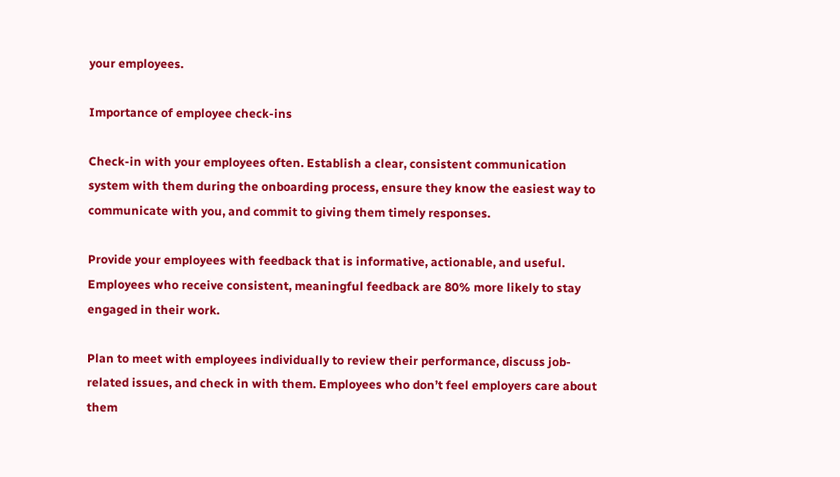your employees.

Importance of employee check-ins

Check-in with your employees often. Establish a clear, consistent communication system with them during the onboarding process, ensure they know the easiest way to communicate with you, and commit to giving them timely responses.

Provide your employees with feedback that is informative, actionable, and useful. Employees who receive consistent, meaningful feedback are 80% more likely to stay engaged in their work.

Plan to meet with employees individually to review their performance, discuss job-related issues, and check in with them. Employees who don’t feel employers care about them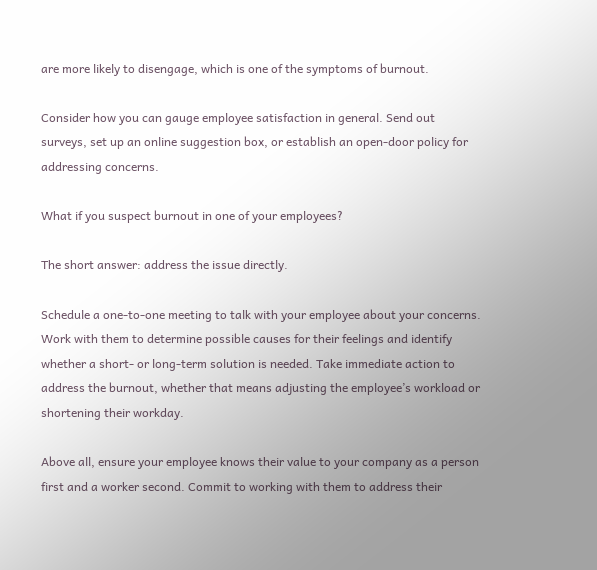are more likely to disengage, which is one of the symptoms of burnout.

Consider how you can gauge employee satisfaction in general. Send out surveys, set up an online suggestion box, or establish an open-door policy for addressing concerns.

What if you suspect burnout in one of your employees?

The short answer: address the issue directly.

Schedule a one-to-one meeting to talk with your employee about your concerns. Work with them to determine possible causes for their feelings and identify whether a short- or long-term solution is needed. Take immediate action to address the burnout, whether that means adjusting the employee’s workload or shortening their workday.

Above all, ensure your employee knows their value to your company as a person first and a worker second. Commit to working with them to address their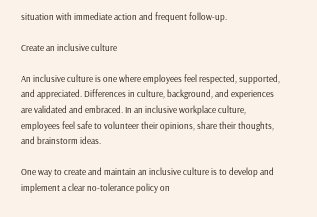situation with immediate action and frequent follow-up.

Create an inclusive culture

An inclusive culture is one where employees feel respected, supported, and appreciated. Differences in culture, background, and experiences are validated and embraced. In an inclusive workplace culture, employees feel safe to volunteer their opinions, share their thoughts, and brainstorm ideas.

One way to create and maintain an inclusive culture is to develop and implement a clear no-tolerance policy on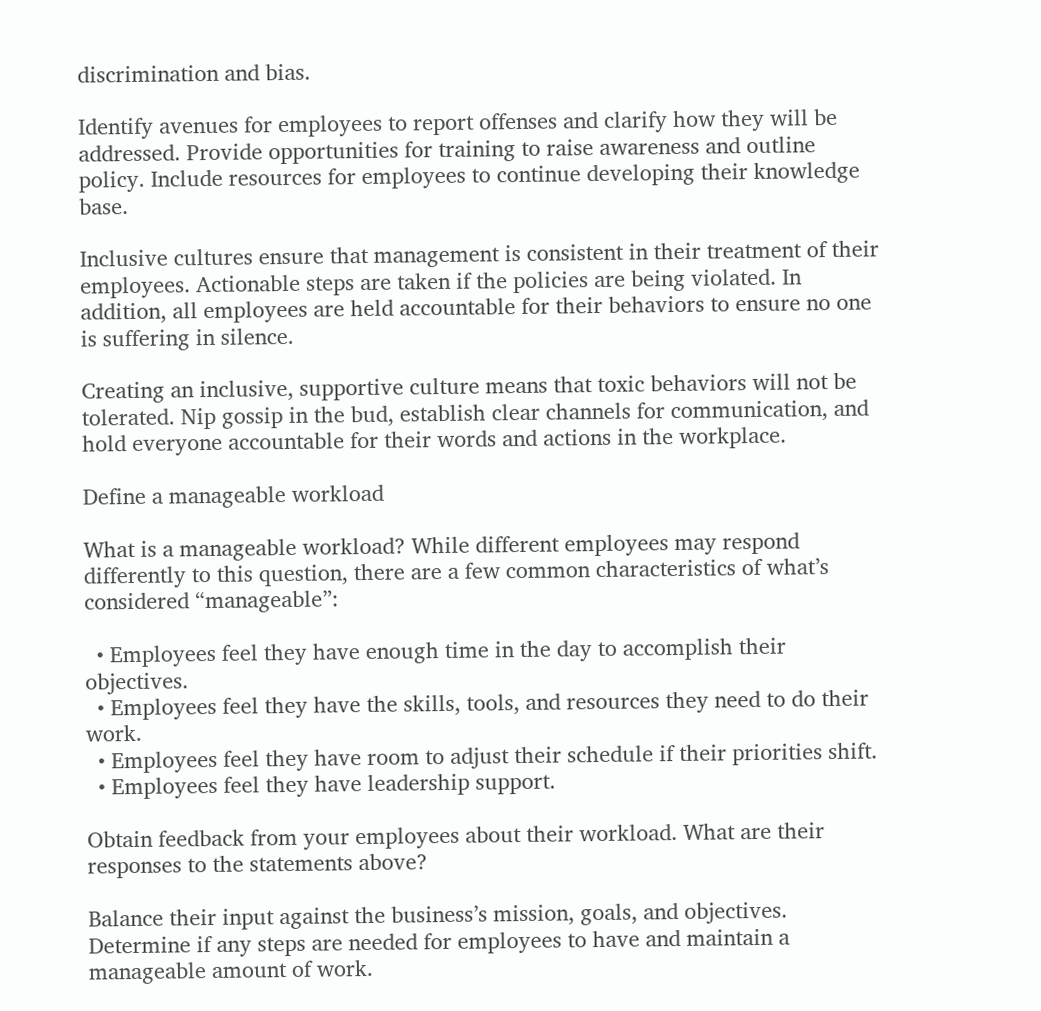discrimination and bias.

Identify avenues for employees to report offenses and clarify how they will be addressed. Provide opportunities for training to raise awareness and outline policy. Include resources for employees to continue developing their knowledge base.

Inclusive cultures ensure that management is consistent in their treatment of their employees. Actionable steps are taken if the policies are being violated. In addition, all employees are held accountable for their behaviors to ensure no one is suffering in silence.

Creating an inclusive, supportive culture means that toxic behaviors will not be tolerated. Nip gossip in the bud, establish clear channels for communication, and hold everyone accountable for their words and actions in the workplace.

Define a manageable workload

What is a manageable workload? While different employees may respond differently to this question, there are a few common characteristics of what’s considered “manageable”:

  • Employees feel they have enough time in the day to accomplish their objectives.
  • Employees feel they have the skills, tools, and resources they need to do their work.
  • Employees feel they have room to adjust their schedule if their priorities shift.
  • Employees feel they have leadership support.

Obtain feedback from your employees about their workload. What are their responses to the statements above?

Balance their input against the business’s mission, goals, and objectives. Determine if any steps are needed for employees to have and maintain a manageable amount of work.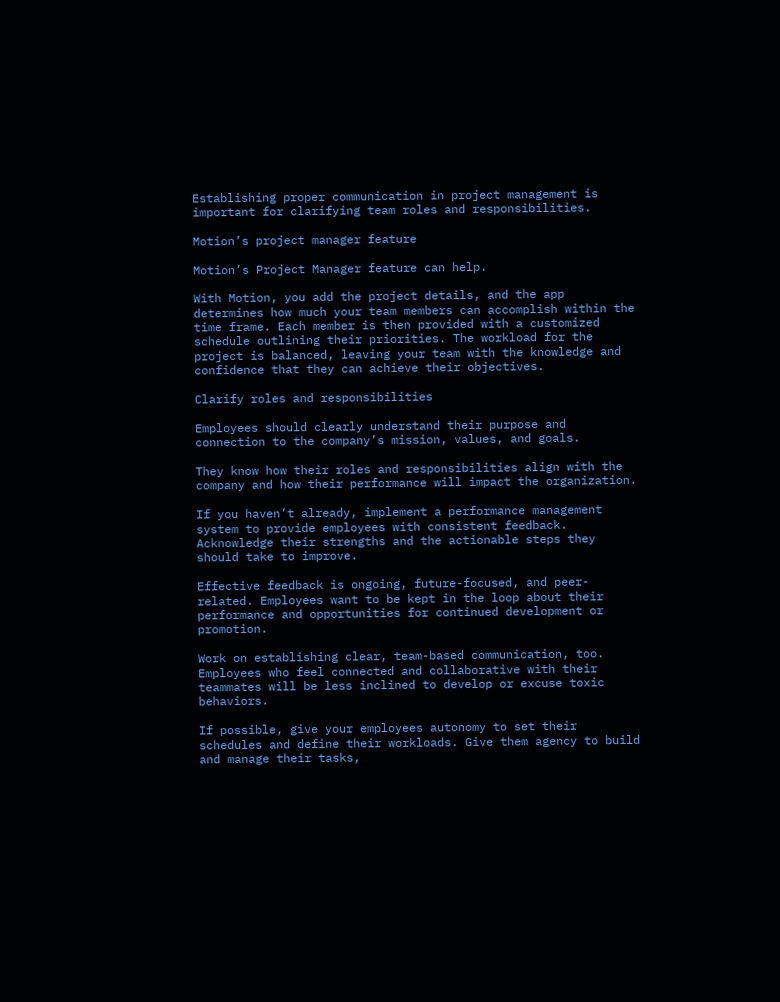Establishing proper communication in project management is important for clarifying team roles and responsibilities.

Motion’s project manager feature

Motion’s Project Manager feature can help.

With Motion, you add the project details, and the app determines how much your team members can accomplish within the time frame. Each member is then provided with a customized schedule outlining their priorities. The workload for the project is balanced, leaving your team with the knowledge and confidence that they can achieve their objectives.

Clarify roles and responsibilities

Employees should clearly understand their purpose and connection to the company’s mission, values, and goals.

They know how their roles and responsibilities align with the company and how their performance will impact the organization.

If you haven’t already, implement a performance management system to provide employees with consistent feedback. Acknowledge their strengths and the actionable steps they should take to improve.

Effective feedback is ongoing, future-focused, and peer-related. Employees want to be kept in the loop about their performance and opportunities for continued development or promotion.

Work on establishing clear, team-based communication, too. Employees who feel connected and collaborative with their teammates will be less inclined to develop or excuse toxic behaviors.

If possible, give your employees autonomy to set their schedules and define their workloads. Give them agency to build and manage their tasks,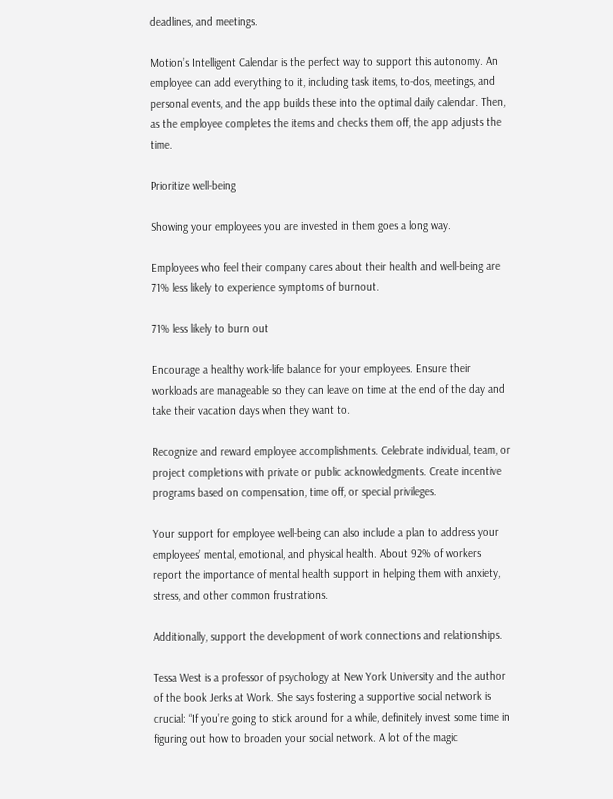deadlines, and meetings.

Motion’s Intelligent Calendar is the perfect way to support this autonomy. An employee can add everything to it, including task items, to-dos, meetings, and personal events, and the app builds these into the optimal daily calendar. Then, as the employee completes the items and checks them off, the app adjusts the time.

Prioritize well-being

Showing your employees you are invested in them goes a long way.

Employees who feel their company cares about their health and well-being are 71% less likely to experience symptoms of burnout.

71% less likely to burn out

Encourage a healthy work-life balance for your employees. Ensure their workloads are manageable so they can leave on time at the end of the day and take their vacation days when they want to.

Recognize and reward employee accomplishments. Celebrate individual, team, or project completions with private or public acknowledgments. Create incentive programs based on compensation, time off, or special privileges.

Your support for employee well-being can also include a plan to address your employees’ mental, emotional, and physical health. About 92% of workers report the importance of mental health support in helping them with anxiety, stress, and other common frustrations.

Additionally, support the development of work connections and relationships.

Tessa West is a professor of psychology at New York University and the author of the book Jerks at Work. She says fostering a supportive social network is crucial: “If you’re going to stick around for a while, definitely invest some time in figuring out how to broaden your social network. A lot of the magic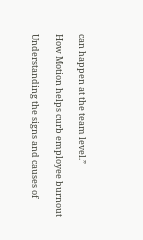can happen at the team level.”

How Motion helps curb employee burnout

Understanding the signs and causes of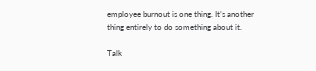employee burnout is one thing. It’s another thing entirely to do something about it.

Talk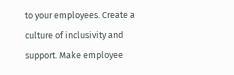to your employees. Create a culture of inclusivity and support. Make employee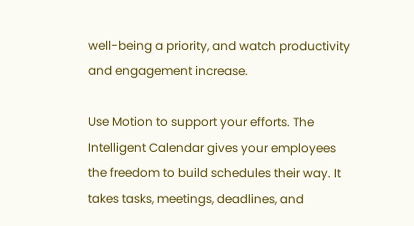well-being a priority, and watch productivity and engagement increase.

Use Motion to support your efforts. The Intelligent Calendar gives your employees the freedom to build schedules their way. It takes tasks, meetings, deadlines, and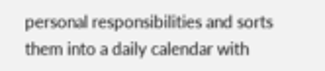personal responsibilities and sorts them into a daily calendar with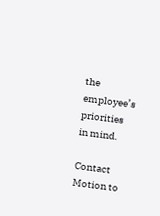the employee’s priorities in mind.

Contact Motion to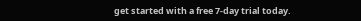get started with a free 7-day trial today.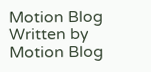Motion Blog
Written by Motion Blog